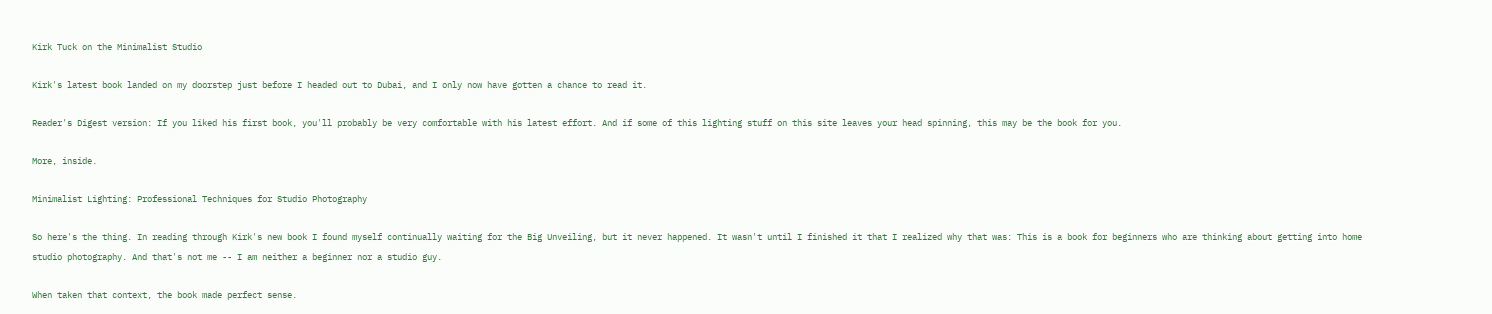Kirk Tuck on the Minimalist Studio

Kirk's latest book landed on my doorstep just before I headed out to Dubai, and I only now have gotten a chance to read it.

Reader's Digest version: If you liked his first book, you'll probably be very comfortable with his latest effort. And if some of this lighting stuff on this site leaves your head spinning, this may be the book for you.

More, inside.

Minimalist Lighting: Professional Techniques for Studio Photography

So here's the thing. In reading through Kirk's new book I found myself continually waiting for the Big Unveiling, but it never happened. It wasn't until I finished it that I realized why that was: This is a book for beginners who are thinking about getting into home studio photography. And that's not me -- I am neither a beginner nor a studio guy.

When taken that context, the book made perfect sense.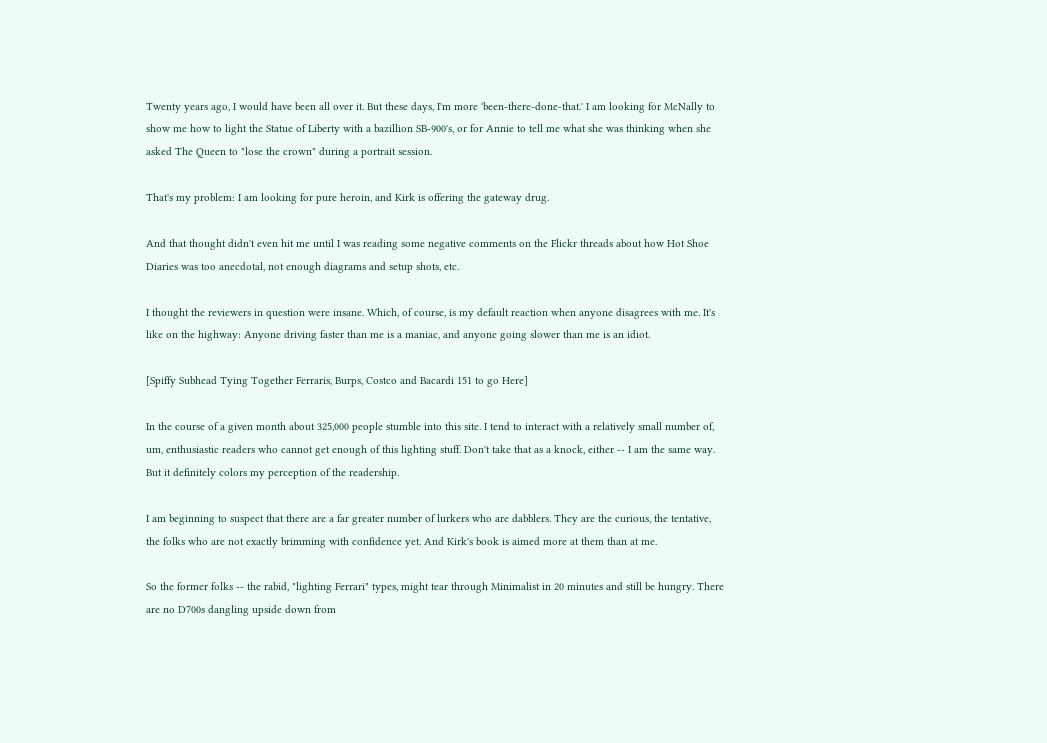Twenty years ago, I would have been all over it. But these days, I'm more 'been-there-done-that.' I am looking for McNally to show me how to light the Statue of Liberty with a bazillion SB-900's, or for Annie to tell me what she was thinking when she asked The Queen to "lose the crown" during a portrait session.

That's my problem: I am looking for pure heroin, and Kirk is offering the gateway drug.

And that thought didn't even hit me until I was reading some negative comments on the Flickr threads about how Hot Shoe Diaries was too anecdotal, not enough diagrams and setup shots, etc.

I thought the reviewers in question were insane. Which, of course, is my default reaction when anyone disagrees with me. It's like on the highway: Anyone driving faster than me is a maniac, and anyone going slower than me is an idiot.

[Spiffy Subhead Tying Together Ferraris, Burps, Costco and Bacardi 151 to go Here]

In the course of a given month about 325,000 people stumble into this site. I tend to interact with a relatively small number of, um, enthusiastic readers who cannot get enough of this lighting stuff. Don't take that as a knock, either -- I am the same way. But it definitely colors my perception of the readership.

I am beginning to suspect that there are a far greater number of lurkers who are dabblers. They are the curious, the tentative, the folks who are not exactly brimming with confidence yet. And Kirk's book is aimed more at them than at me.

So the former folks -- the rabid, "lighting Ferrari" types, might tear through Minimalist in 20 minutes and still be hungry. There are no D700s dangling upside down from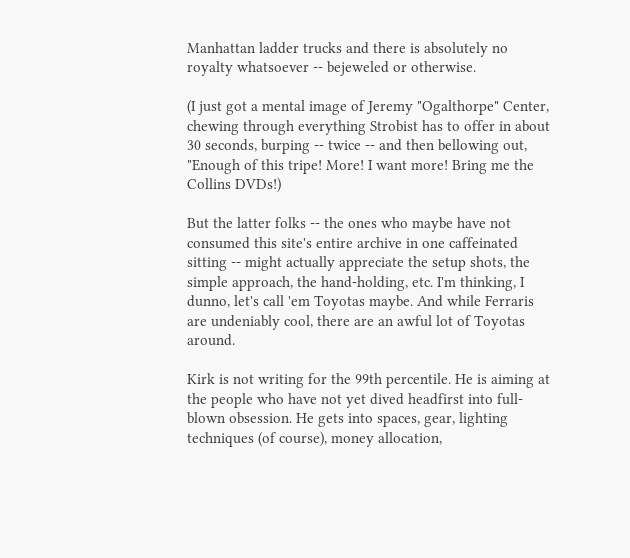Manhattan ladder trucks and there is absolutely no royalty whatsoever -- bejeweled or otherwise.

(I just got a mental image of Jeremy "Ogalthorpe" Center, chewing through everything Strobist has to offer in about 30 seconds, burping -- twice -- and then bellowing out, "Enough of this tripe! More! I want more! Bring me the Collins DVDs!)

But the latter folks -- the ones who maybe have not consumed this site's entire archive in one caffeinated sitting -- might actually appreciate the setup shots, the simple approach, the hand-holding, etc. I'm thinking, I dunno, let's call 'em Toyotas maybe. And while Ferraris are undeniably cool, there are an awful lot of Toyotas around.

Kirk is not writing for the 99th percentile. He is aiming at the people who have not yet dived headfirst into full-blown obsession. He gets into spaces, gear, lighting techniques (of course), money allocation,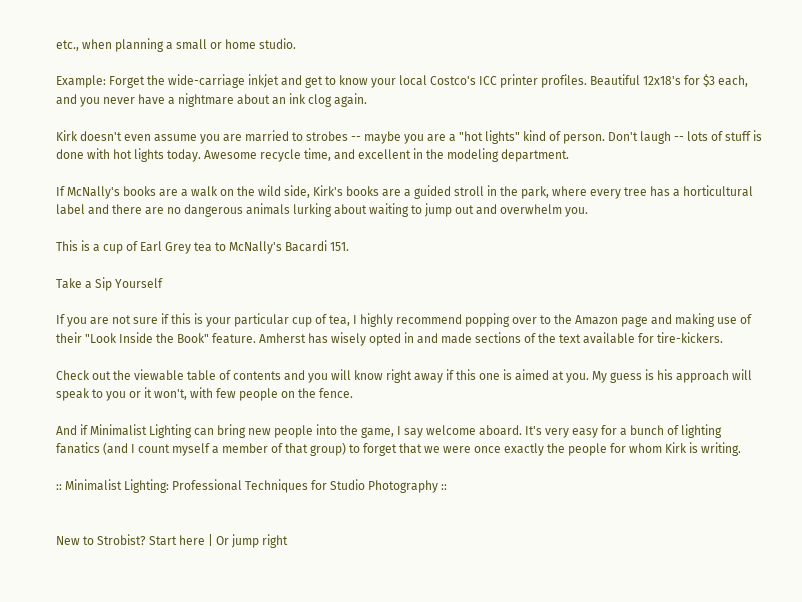etc., when planning a small or home studio.

Example: Forget the wide-carriage inkjet and get to know your local Costco's ICC printer profiles. Beautiful 12x18's for $3 each, and you never have a nightmare about an ink clog again.

Kirk doesn't even assume you are married to strobes -- maybe you are a "hot lights" kind of person. Don't laugh -- lots of stuff is done with hot lights today. Awesome recycle time, and excellent in the modeling department.

If McNally's books are a walk on the wild side, Kirk's books are a guided stroll in the park, where every tree has a horticultural label and there are no dangerous animals lurking about waiting to jump out and overwhelm you.

This is a cup of Earl Grey tea to McNally's Bacardi 151.

Take a Sip Yourself

If you are not sure if this is your particular cup of tea, I highly recommend popping over to the Amazon page and making use of their "Look Inside the Book" feature. Amherst has wisely opted in and made sections of the text available for tire-kickers.

Check out the viewable table of contents and you will know right away if this one is aimed at you. My guess is his approach will speak to you or it won't, with few people on the fence.

And if Minimalist Lighting can bring new people into the game, I say welcome aboard. It's very easy for a bunch of lighting fanatics (and I count myself a member of that group) to forget that we were once exactly the people for whom Kirk is writing.

:: Minimalist Lighting: Professional Techniques for Studio Photography ::


New to Strobist? Start here | Or jump right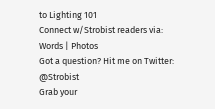to Lighting 101
Connect w/Strobist readers via: Words | Photos
Got a question? Hit me on Twitter: @Strobist
Grab your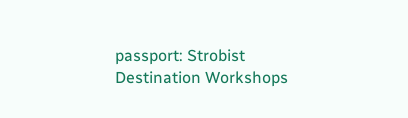passport: Strobist Destination Workshops